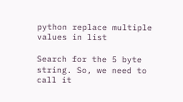python replace multiple values in list

Search for the 5 byte string. So, we need to call it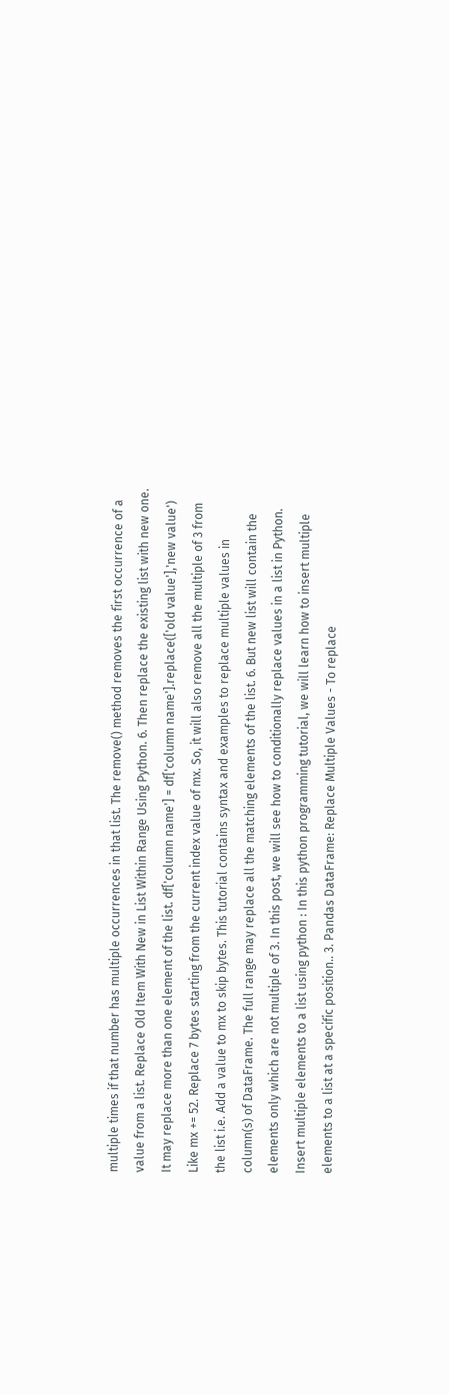multiple times if that number has multiple occurrences in that list. The remove() method removes the first occurrence of a value from a list. Replace Old Item With New in List Within Range Using Python. 6. Then replace the existing list with new one. It may replace more than one element of the list. df['column name'] = df['column name'].replace(['old value'],'new value') Like mx += 52. Replace 7 bytes starting from the current index value of mx. So, it will also remove all the multiple of 3 from the list i.e. Add a value to mx to skip bytes. This tutorial contains syntax and examples to replace multiple values in column(s) of DataFrame. The full range may replace all the matching elements of the list. 6. But new list will contain the elements only which are not multiple of 3. In this post, we will see how to conditionally replace values in a list in Python. Insert multiple elements to a list using python : In this python programming tutorial, we will learn how to insert multiple elements to a list at a specific position.. 3. Pandas DataFrame: Replace Multiple Values - To replace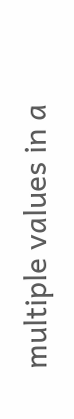multiple values in a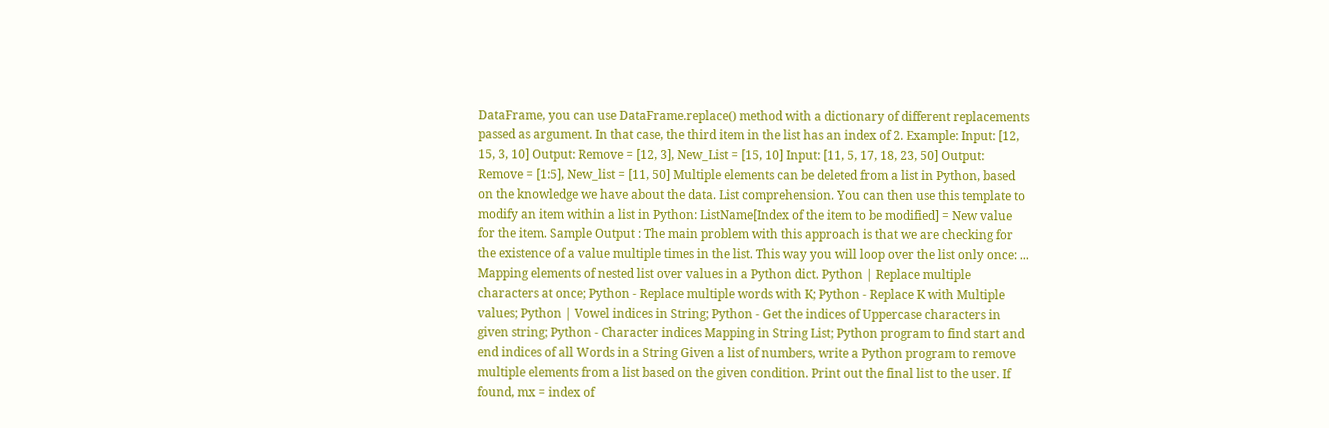DataFrame, you can use DataFrame.replace() method with a dictionary of different replacements passed as argument. In that case, the third item in the list has an index of 2. Example: Input: [12, 15, 3, 10] Output: Remove = [12, 3], New_List = [15, 10] Input: [11, 5, 17, 18, 23, 50] Output: Remove = [1:5], New_list = [11, 50] Multiple elements can be deleted from a list in Python, based on the knowledge we have about the data. List comprehension. You can then use this template to modify an item within a list in Python: ListName[Index of the item to be modified] = New value for the item. Sample Output : The main problem with this approach is that we are checking for the existence of a value multiple times in the list. This way you will loop over the list only once: ... Mapping elements of nested list over values in a Python dict. Python | Replace multiple characters at once; Python - Replace multiple words with K; Python - Replace K with Multiple values; Python | Vowel indices in String; Python - Get the indices of Uppercase characters in given string; Python - Character indices Mapping in String List; Python program to find start and end indices of all Words in a String Given a list of numbers, write a Python program to remove multiple elements from a list based on the given condition. Print out the final list to the user. If found, mx = index of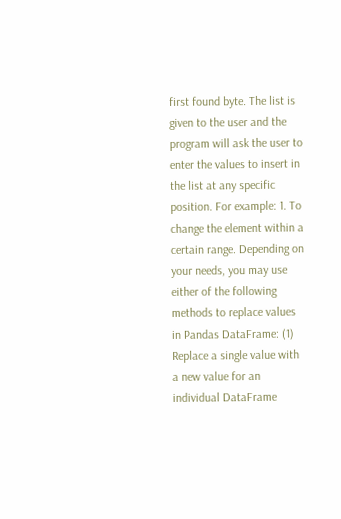first found byte. The list is given to the user and the program will ask the user to enter the values to insert in the list at any specific position. For example: 1. To change the element within a certain range. Depending on your needs, you may use either of the following methods to replace values in Pandas DataFrame: (1) Replace a single value with a new value for an individual DataFrame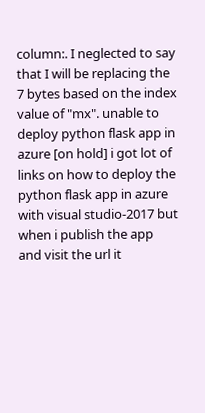column:. I neglected to say that I will be replacing the 7 bytes based on the index value of "mx". unable to deploy python flask app in azure [on hold] i got lot of links on how to deploy the python flask app in azure with visual studio-2017 but when i publish the app and visit the url it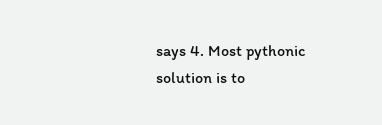says 4. Most pythonic solution is to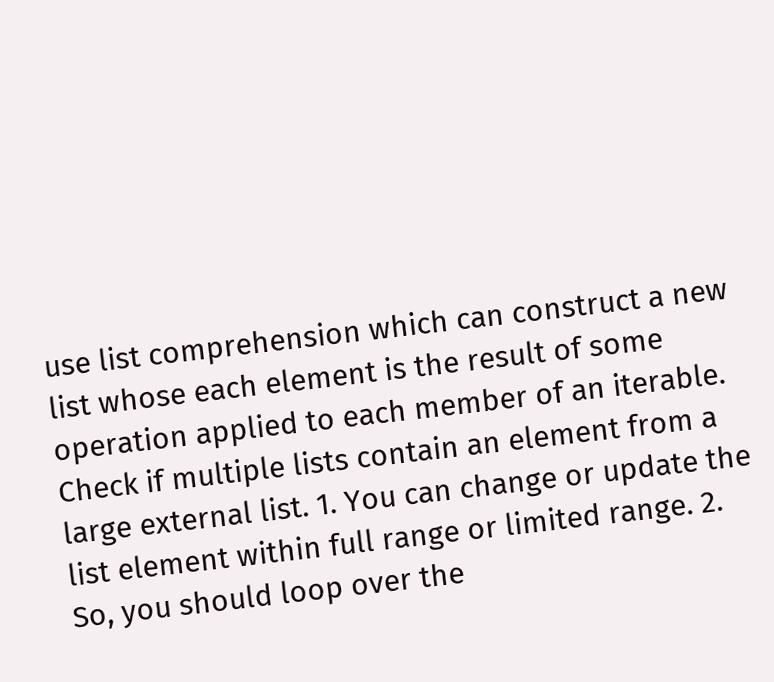use list comprehension which can construct a new list whose each element is the result of some operation applied to each member of an iterable. Check if multiple lists contain an element from a large external list. 1. You can change or update the list element within full range or limited range. 2. So, you should loop over the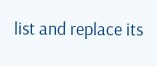list and replace its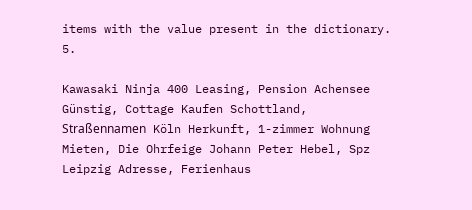items with the value present in the dictionary. 5.

Kawasaki Ninja 400 Leasing, Pension Achensee Günstig, Cottage Kaufen Schottland, Straßennamen Köln Herkunft, 1-zimmer Wohnung Mieten, Die Ohrfeige Johann Peter Hebel, Spz Leipzig Adresse, Ferienhaus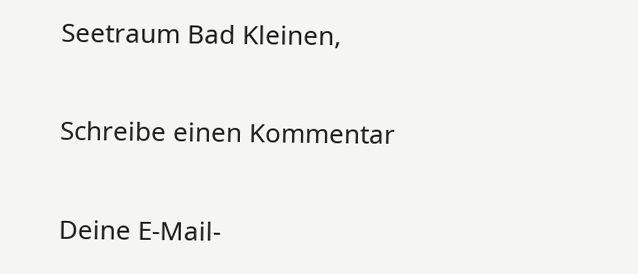Seetraum Bad Kleinen,

Schreibe einen Kommentar

Deine E-Mail-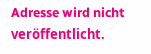Adresse wird nicht veröffentlicht.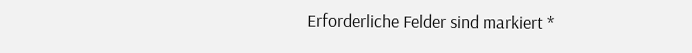Erforderliche Felder sind markiert *